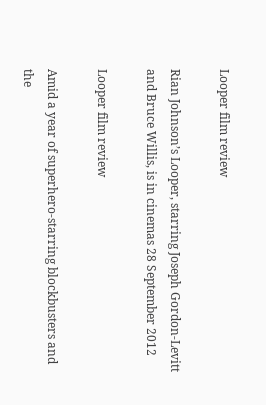Looper film review

Rian Johnson’s Looper, starring Joseph Gordon-Levitt and Bruce Willis, is in cinemas 28 September 2012

Looper film review

Amid a year of superhero-starring blockbusters and the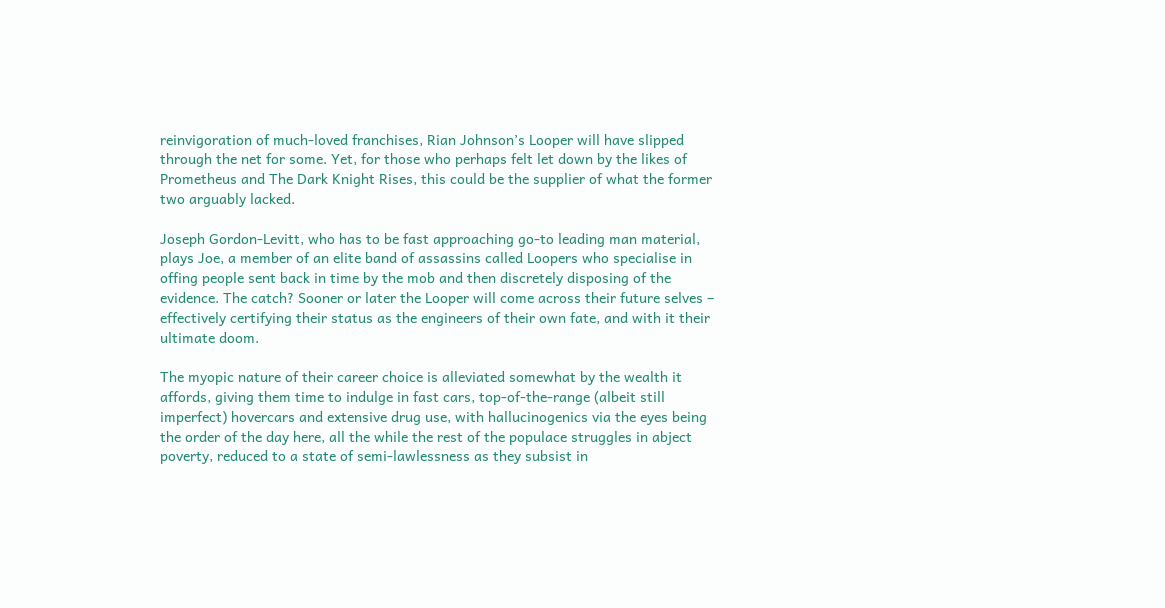reinvigoration of much-loved franchises, Rian Johnson’s Looper will have slipped through the net for some. Yet, for those who perhaps felt let down by the likes of Prometheus and The Dark Knight Rises, this could be the supplier of what the former two arguably lacked.

Joseph Gordon-Levitt, who has to be fast approaching go-to leading man material, plays Joe, a member of an elite band of assassins called Loopers who specialise in offing people sent back in time by the mob and then discretely disposing of the evidence. The catch? Sooner or later the Looper will come across their future selves – effectively certifying their status as the engineers of their own fate, and with it their ultimate doom.

The myopic nature of their career choice is alleviated somewhat by the wealth it affords, giving them time to indulge in fast cars, top-of-the-range (albeit still imperfect) hovercars and extensive drug use, with hallucinogenics via the eyes being the order of the day here, all the while the rest of the populace struggles in abject poverty, reduced to a state of semi-lawlessness as they subsist in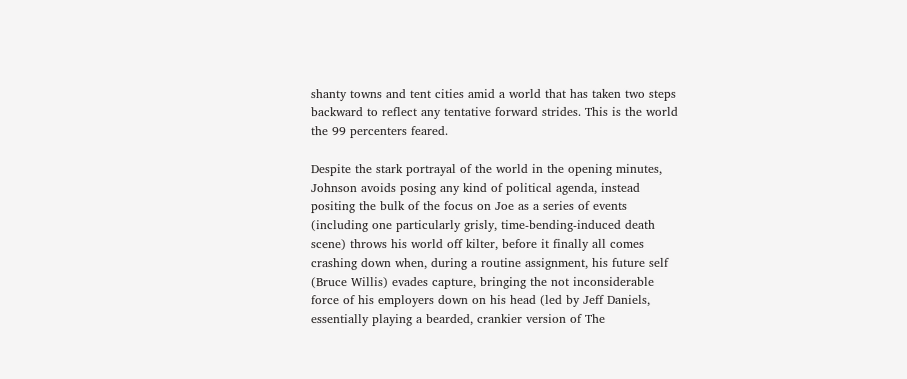shanty towns and tent cities amid a world that has taken two steps backward to reflect any tentative forward strides. This is the world the 99 percenters feared.

Despite the stark portrayal of the world in the opening minutes, Johnson avoids posing any kind of political agenda, instead positing the bulk of the focus on Joe as a series of events (including one particularly grisly, time-bending-induced death scene) throws his world off kilter, before it finally all comes crashing down when, during a routine assignment, his future self (Bruce Willis) evades capture, bringing the not inconsiderable force of his employers down on his head (led by Jeff Daniels, essentially playing a bearded, crankier version of The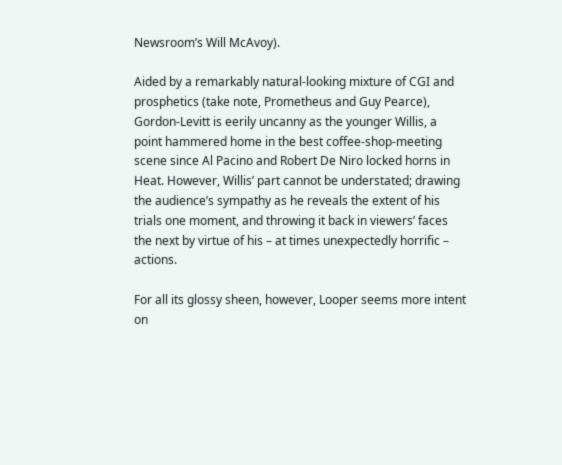Newsroom’s Will McAvoy).

Aided by a remarkably natural-looking mixture of CGI and prosphetics (take note, Prometheus and Guy Pearce), Gordon-Levitt is eerily uncanny as the younger Willis, a point hammered home in the best coffee-shop-meeting scene since Al Pacino and Robert De Niro locked horns in Heat. However, Willis’ part cannot be understated; drawing the audience’s sympathy as he reveals the extent of his trials one moment, and throwing it back in viewers’ faces the next by virtue of his – at times unexpectedly horrific – actions.

For all its glossy sheen, however, Looper seems more intent on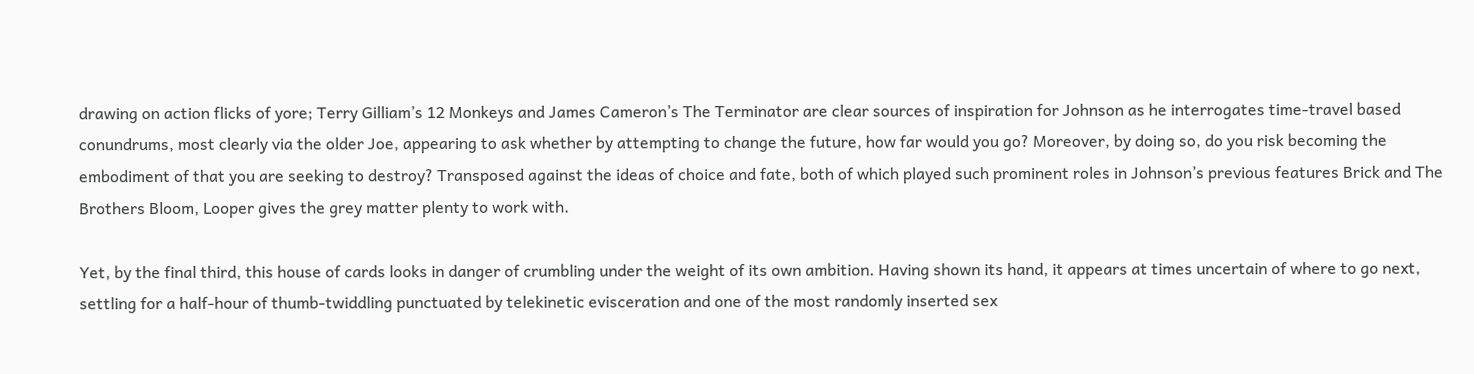drawing on action flicks of yore; Terry Gilliam’s 12 Monkeys and James Cameron’s The Terminator are clear sources of inspiration for Johnson as he interrogates time-travel based conundrums, most clearly via the older Joe, appearing to ask whether by attempting to change the future, how far would you go? Moreover, by doing so, do you risk becoming the embodiment of that you are seeking to destroy? Transposed against the ideas of choice and fate, both of which played such prominent roles in Johnson’s previous features Brick and The Brothers Bloom, Looper gives the grey matter plenty to work with.

Yet, by the final third, this house of cards looks in danger of crumbling under the weight of its own ambition. Having shown its hand, it appears at times uncertain of where to go next, settling for a half-hour of thumb-twiddling punctuated by telekinetic evisceration and one of the most randomly inserted sex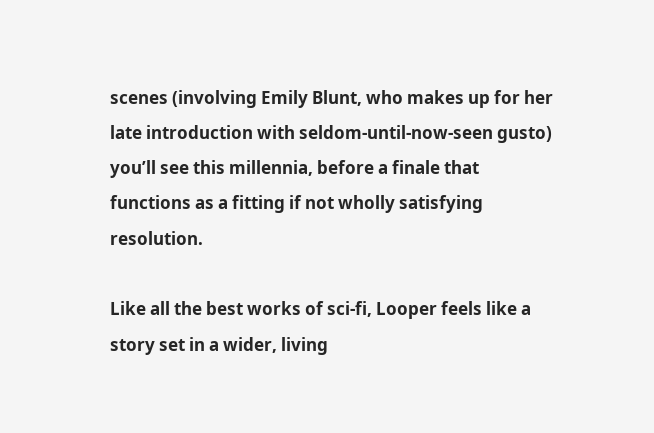scenes (involving Emily Blunt, who makes up for her late introduction with seldom-until-now-seen gusto) you’ll see this millennia, before a finale that functions as a fitting if not wholly satisfying resolution.

Like all the best works of sci-fi, Looper feels like a story set in a wider, living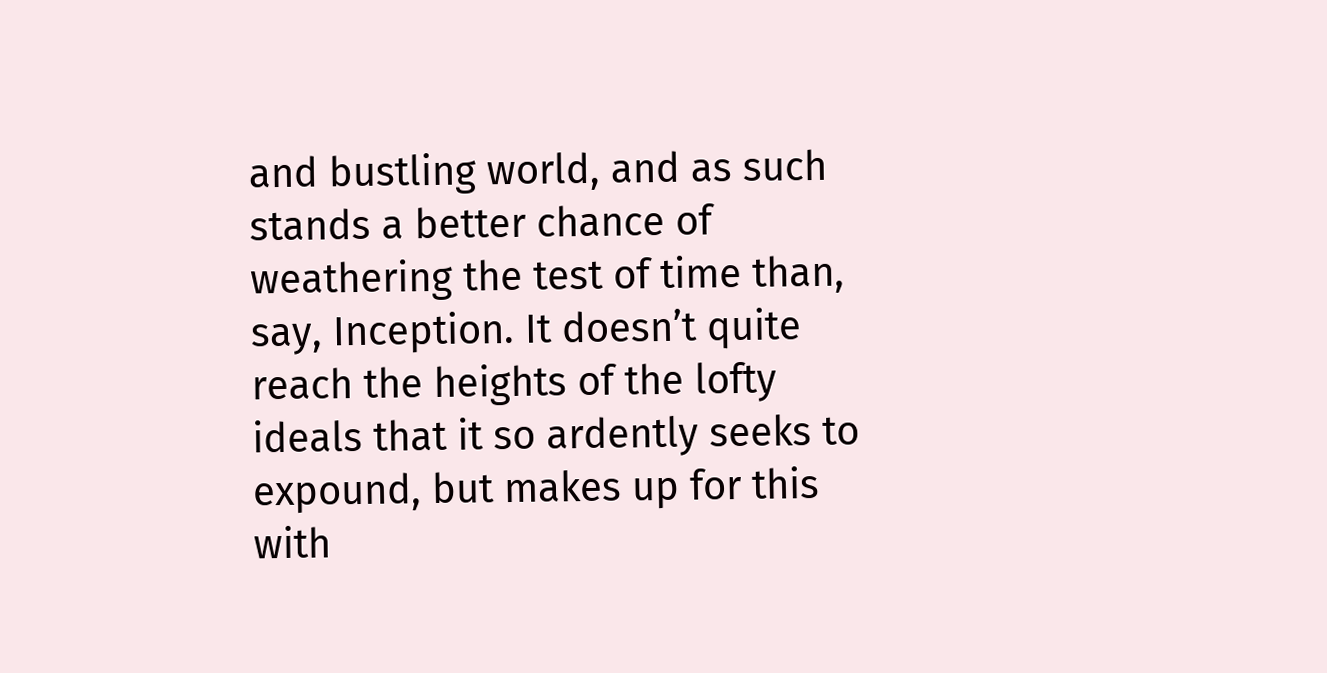and bustling world, and as such stands a better chance of weathering the test of time than, say, Inception. It doesn’t quite reach the heights of the lofty ideals that it so ardently seeks to expound, but makes up for this with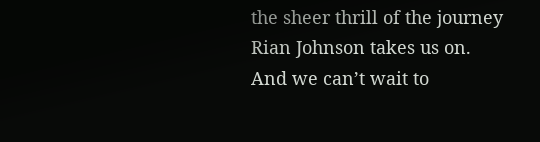the sheer thrill of the journey Rian Johnson takes us on. And we can’t wait to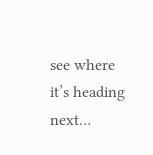see where it’s heading next…